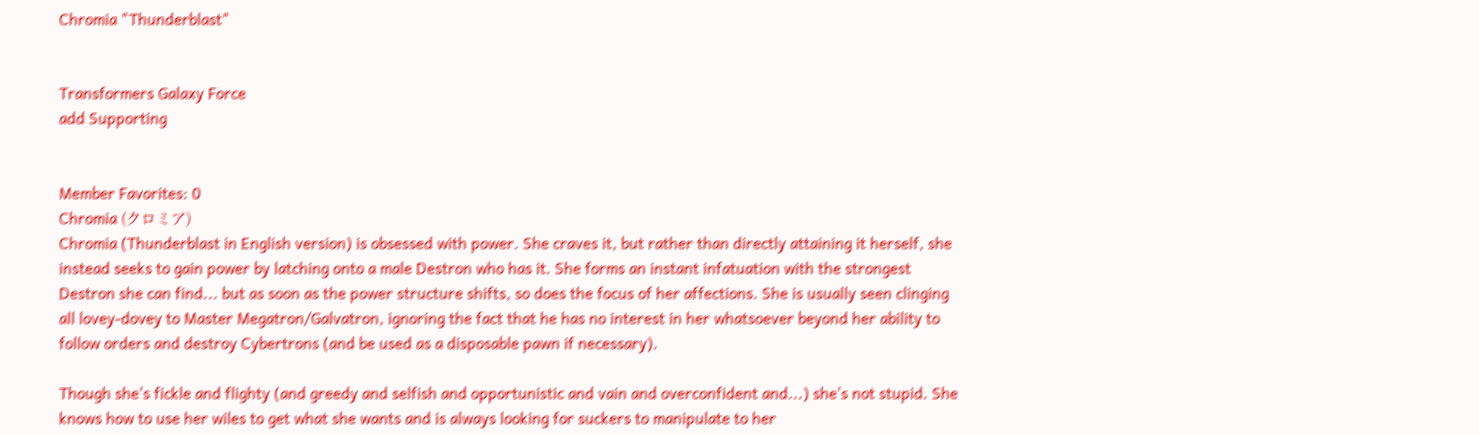Chromia "Thunderblast"


Transformers Galaxy Force
add Supporting


Member Favorites: 0
Chromia (クロミア)
Chromia (Thunderblast in English version) is obsessed with power. She craves it, but rather than directly attaining it herself, she instead seeks to gain power by latching onto a male Destron who has it. She forms an instant infatuation with the strongest Destron she can find... but as soon as the power structure shifts, so does the focus of her affections. She is usually seen clinging all lovey-dovey to Master Megatron/Galvatron, ignoring the fact that he has no interest in her whatsoever beyond her ability to follow orders and destroy Cybertrons (and be used as a disposable pawn if necessary).

Though she's fickle and flighty (and greedy and selfish and opportunistic and vain and overconfident and...) she's not stupid. She knows how to use her wiles to get what she wants and is always looking for suckers to manipulate to her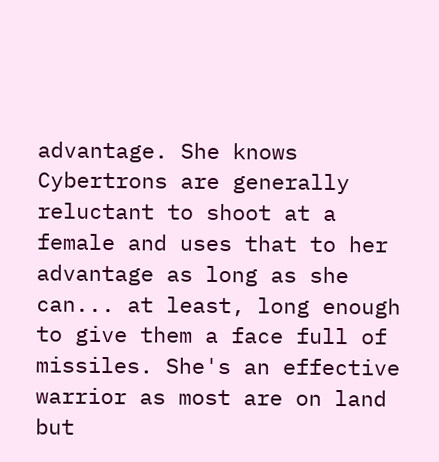advantage. She knows Cybertrons are generally reluctant to shoot at a female and uses that to her advantage as long as she can... at least, long enough to give them a face full of missiles. She's an effective warrior as most are on land but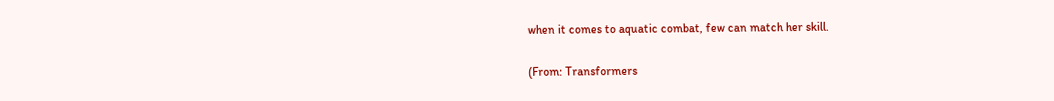when it comes to aquatic combat, few can match her skill.

(From: Transformers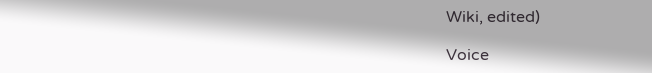Wiki, edited)

Voice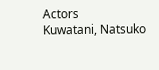Actors
Kuwatani, Natsuko